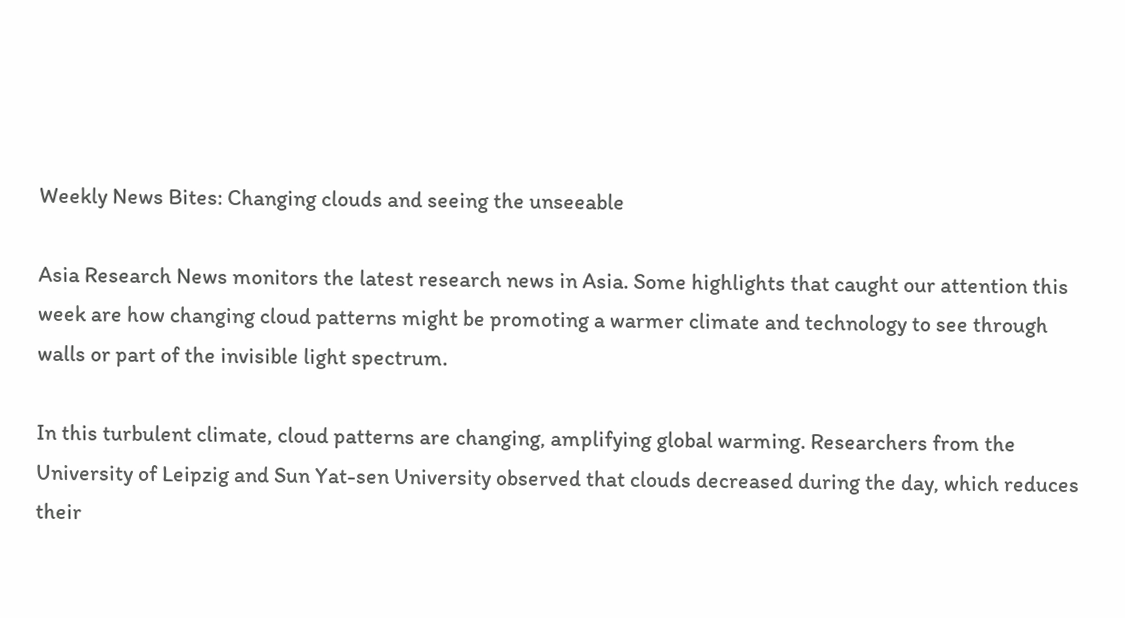Weekly News Bites: Changing clouds and seeing the unseeable

Asia Research News monitors the latest research news in Asia. Some highlights that caught our attention this week are how changing cloud patterns might be promoting a warmer climate and technology to see through walls or part of the invisible light spectrum.

In this turbulent climate, cloud patterns are changing, amplifying global warming. Researchers from the University of Leipzig and Sun Yat-sen University observed that clouds decreased during the day, which reduces their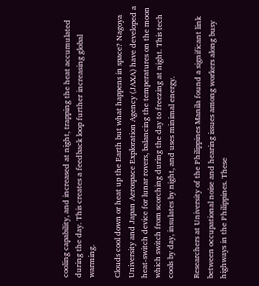cooling capability, and increased at night, trapping the heat accumulated during the day. This creates a feedback loop further increasing global warming.

Clouds cool down or heat up the Earth but what happens in space? Nagoya University and Japan Aerospace Exploration Agency (JAXA) have developed a heat-switch device for lunar rovers, balancing the temperatures on the moon which switch from scorching during the day to freezing at night. This tech cools by day, insulates by night, and uses minimal energy.

Researchers at University of the Philippines Manila found a significant link between occupational noise and hearing issues among workers along busy highways in the Philippines. These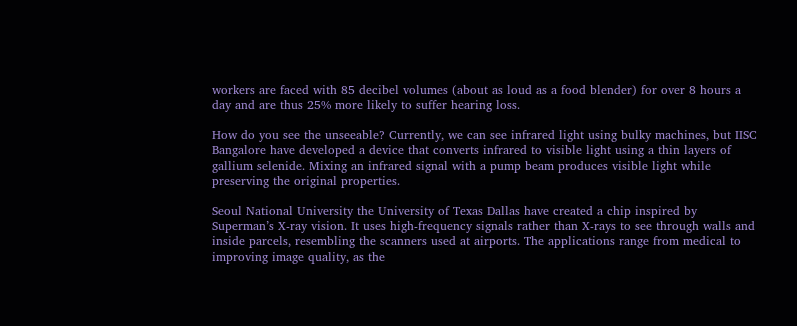workers are faced with 85 decibel volumes (about as loud as a food blender) for over 8 hours a day and are thus 25% more likely to suffer hearing loss.

How do you see the unseeable? Currently, we can see infrared light using bulky machines, but IISC Bangalore have developed a device that converts infrared to visible light using a thin layers of gallium selenide. Mixing an infrared signal with a pump beam produces visible light while preserving the original properties.

Seoul National University the University of Texas Dallas have created a chip inspired by Superman’s X-ray vision. It uses high-frequency signals rather than X-rays to see through walls and inside parcels, resembling the scanners used at airports. The applications range from medical to improving image quality, as the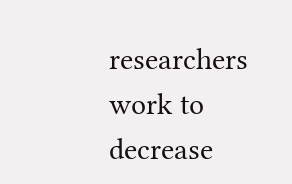researchers work to decrease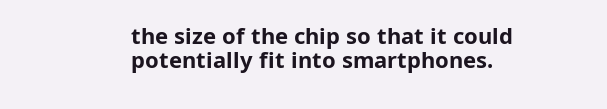the size of the chip so that it could potentially fit into smartphones.